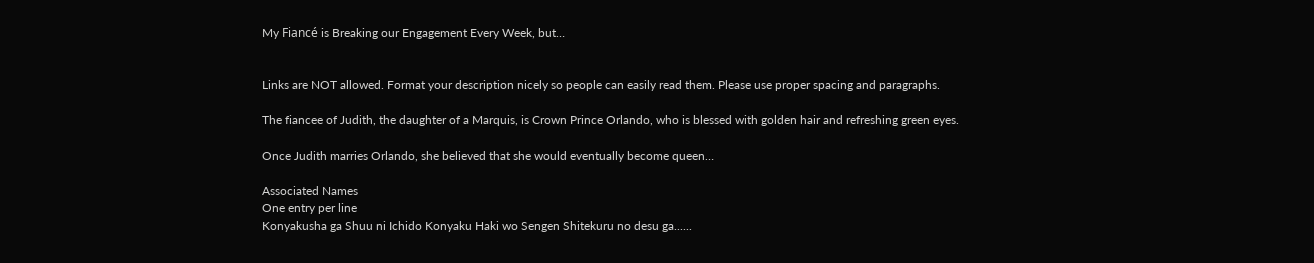My Fiancé is Breaking our Engagement Every Week, but…


Links are NOT allowed. Format your description nicely so people can easily read them. Please use proper spacing and paragraphs.

The fiancee of Judith, the daughter of a Marquis, is Crown Prince Orlando, who is blessed with golden hair and refreshing green eyes.

Once Judith marries Orlando, she believed that she would eventually become queen…

Associated Names
One entry per line
Konyakusha ga Shuu ni Ichido Konyaku Haki wo Sengen Shitekuru no desu ga......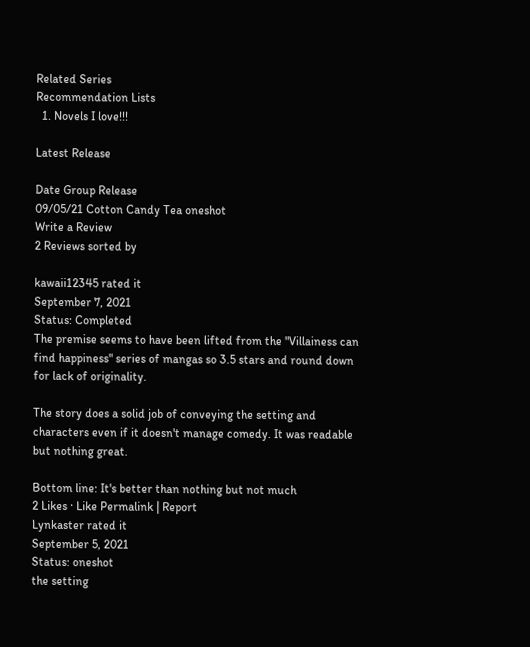Related Series
Recommendation Lists
  1. Novels I love!!!

Latest Release

Date Group Release
09/05/21 Cotton Candy Tea oneshot
Write a Review
2 Reviews sorted by

kawaii12345 rated it
September 7, 2021
Status: Completed
The premise seems to have been lifted from the "Villainess can find happiness" series of mangas so 3.5 stars and round down for lack of originality.

The story does a solid job of conveying the setting and characters even if it doesn't manage comedy. It was readable but nothing great.

Bottom line: It's better than nothing but not much
2 Likes · Like Permalink | Report
Lynkaster rated it
September 5, 2021
Status: oneshot
the setting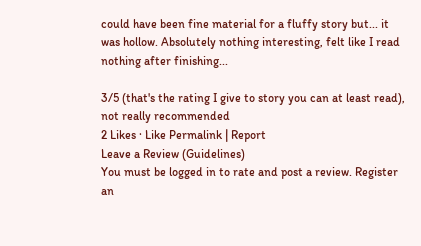could have been fine material for a fluffy story but... it was hollow. Absolutely nothing interesting, felt like I read nothing after finishing...

3/5 (that's the rating I give to story you can at least read), not really recommended
2 Likes · Like Permalink | Report
Leave a Review (Guidelines)
You must be logged in to rate and post a review. Register an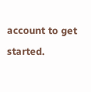account to get started.